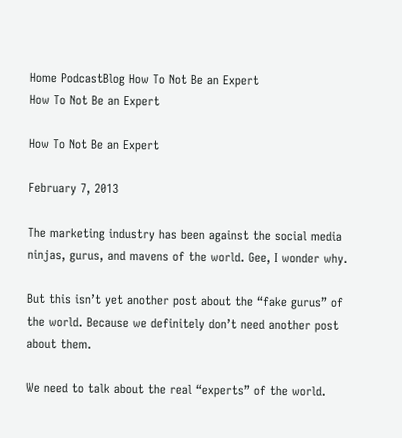Home PodcastBlog How To Not Be an Expert
How To Not Be an Expert

How To Not Be an Expert

February 7, 2013

The marketing industry has been against the social media ninjas, gurus, and mavens of the world. Gee, I wonder why.

But this isn’t yet another post about the “fake gurus” of the world. Because we definitely don’t need another post about them.

We need to talk about the real “experts” of the world.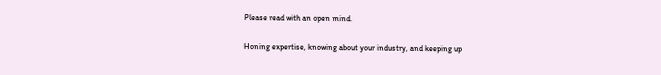Please read with an open mind.

Honing expertise, knowing about your industry, and keeping up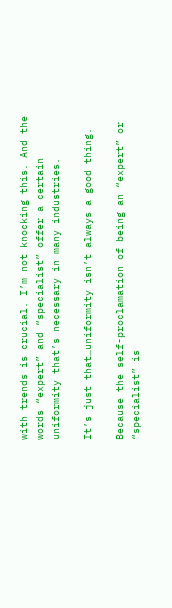with trends is crucial. I’m not knocking this. And the words “expert” and “specialist” offer a certain uniformity that’s necessary in many industries.

It’s just that…uniformity isn’t always a good thing.

Because the self-proclamation of being an “expert” or “specialist” is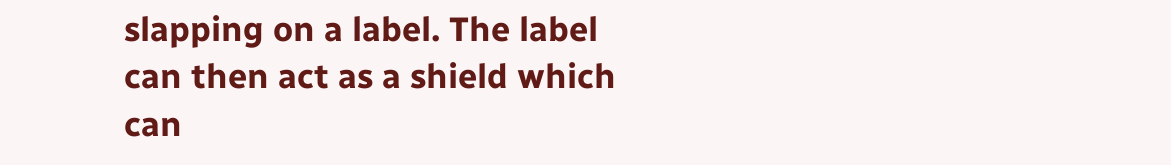slapping on a label. The label can then act as a shield which can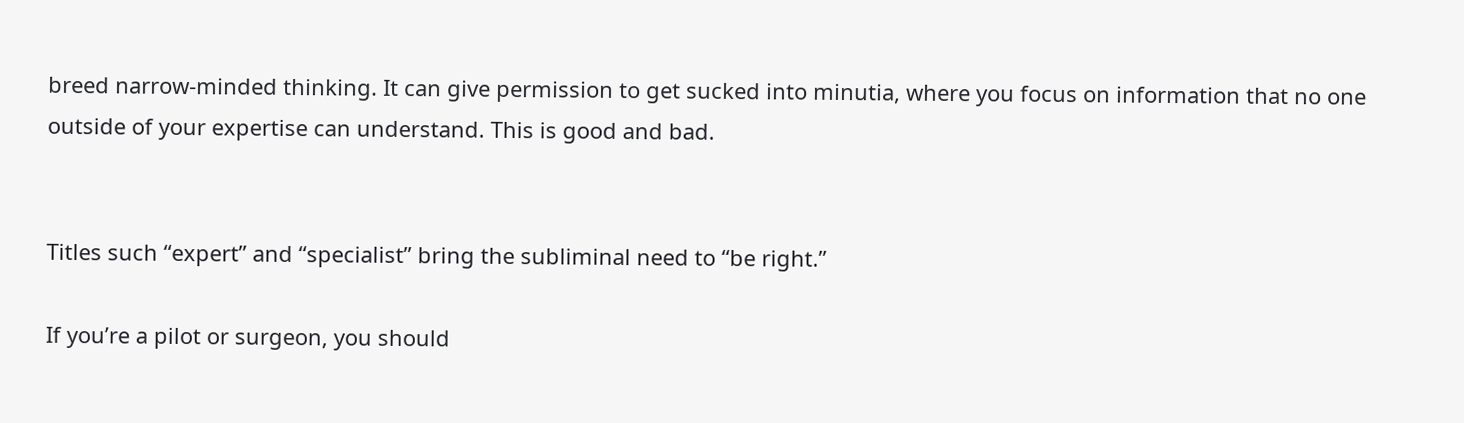breed narrow-minded thinking. It can give permission to get sucked into minutia, where you focus on information that no one outside of your expertise can understand. This is good and bad.


Titles such “expert” and “specialist” bring the subliminal need to “be right.”

If you’re a pilot or surgeon, you should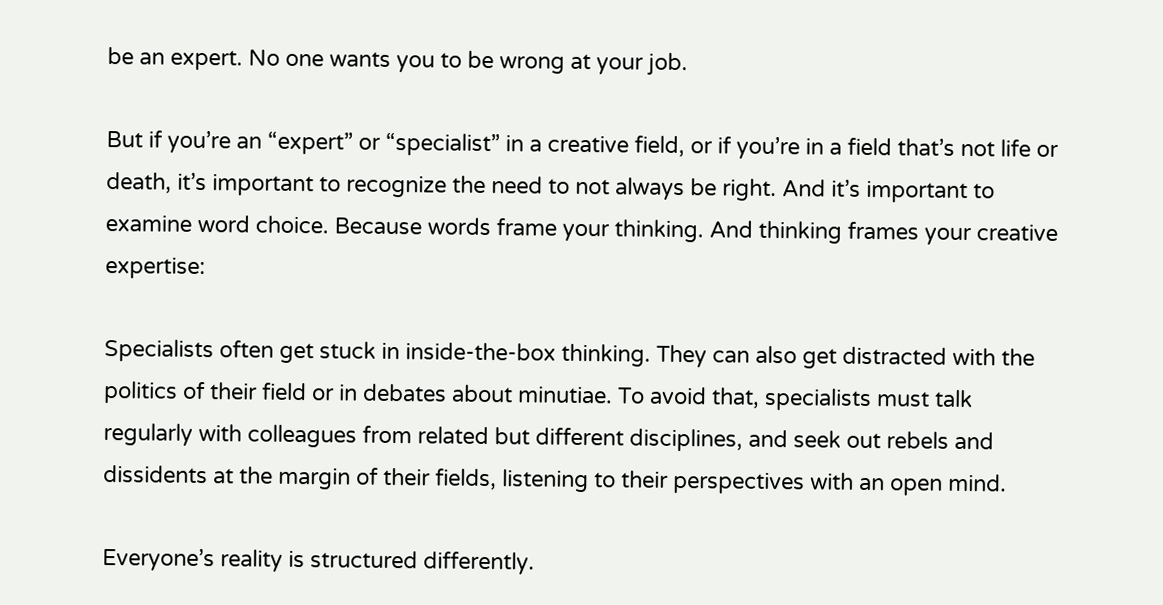be an expert. No one wants you to be wrong at your job.

But if you’re an “expert” or “specialist” in a creative field, or if you’re in a field that’s not life or death, it’s important to recognize the need to not always be right. And it’s important to examine word choice. Because words frame your thinking. And thinking frames your creative expertise:

Specialists often get stuck in inside-the-box thinking. They can also get distracted with the politics of their field or in debates about minutiae. To avoid that, specialists must talk regularly with colleagues from related but different disciplines, and seek out rebels and dissidents at the margin of their fields, listening to their perspectives with an open mind.

Everyone’s reality is structured differently.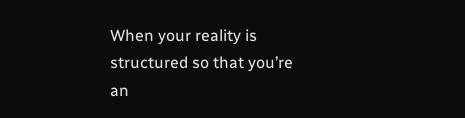When your reality is structured so that you’re an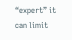“expert” it can limit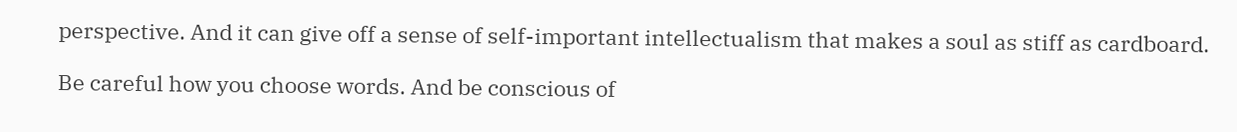perspective. And it can give off a sense of self-important intellectualism that makes a soul as stiff as cardboard.

Be careful how you choose words. And be conscious of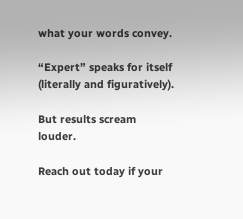what your words convey.

“Expert” speaks for itself (literally and figuratively).

But results scream louder.

Reach out today if your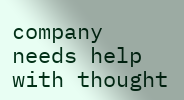company needs help with thought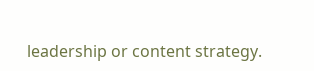leadership or content strategy.